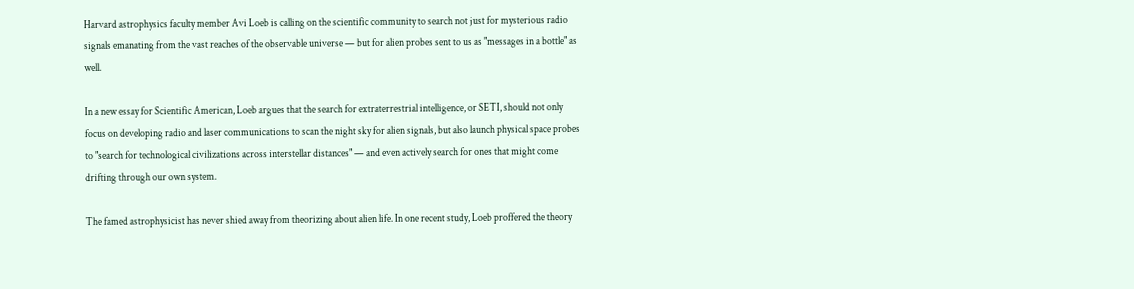Harvard astrophysics faculty member Avi Loeb is calling on the scientific community to search not just for mysterious radio signals emanating from the vast reaches of the observable universe — but for alien probes sent to us as "messages in a bottle" as well.

In a new essay for Scientific American, Loeb argues that the search for extraterrestrial intelligence, or SETI, should not only focus on developing radio and laser communications to scan the night sky for alien signals, but also launch physical space probes to "search for technological civilizations across interstellar distances" — and even actively search for ones that might come drifting through our own system.

The famed astrophysicist has never shied away from theorizing about alien life. In one recent study, Loeb proffered the theory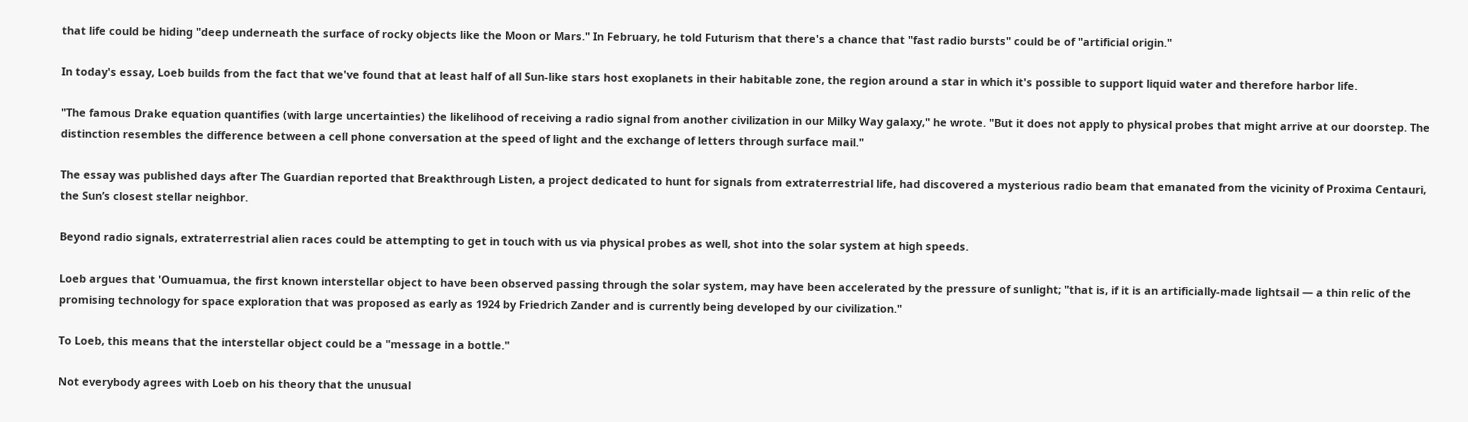that life could be hiding "deep underneath the surface of rocky objects like the Moon or Mars." In February, he told Futurism that there's a chance that "fast radio bursts" could be of "artificial origin."

In today's essay, Loeb builds from the fact that we've found that at least half of all Sun-like stars host exoplanets in their habitable zone, the region around a star in which it's possible to support liquid water and therefore harbor life.

"The famous Drake equation quantifies (with large uncertainties) the likelihood of receiving a radio signal from another civilization in our Milky Way galaxy," he wrote. "But it does not apply to physical probes that might arrive at our doorstep. The distinction resembles the difference between a cell phone conversation at the speed of light and the exchange of letters through surface mail."

The essay was published days after The Guardian reported that Breakthrough Listen, a project dedicated to hunt for signals from extraterrestrial life, had discovered a mysterious radio beam that emanated from the vicinity of Proxima Centauri, the Sun’s closest stellar neighbor.

Beyond radio signals, extraterrestrial alien races could be attempting to get in touch with us via physical probes as well, shot into the solar system at high speeds.

Loeb argues that 'Oumuamua, the first known interstellar object to have been observed passing through the solar system, may have been accelerated by the pressure of sunlight; "that is, if it is an artificially-made lightsail — a thin relic of the promising technology for space exploration that was proposed as early as 1924 by Friedrich Zander and is currently being developed by our civilization."

To Loeb, this means that the interstellar object could be a "message in a bottle."

Not everybody agrees with Loeb on his theory that the unusual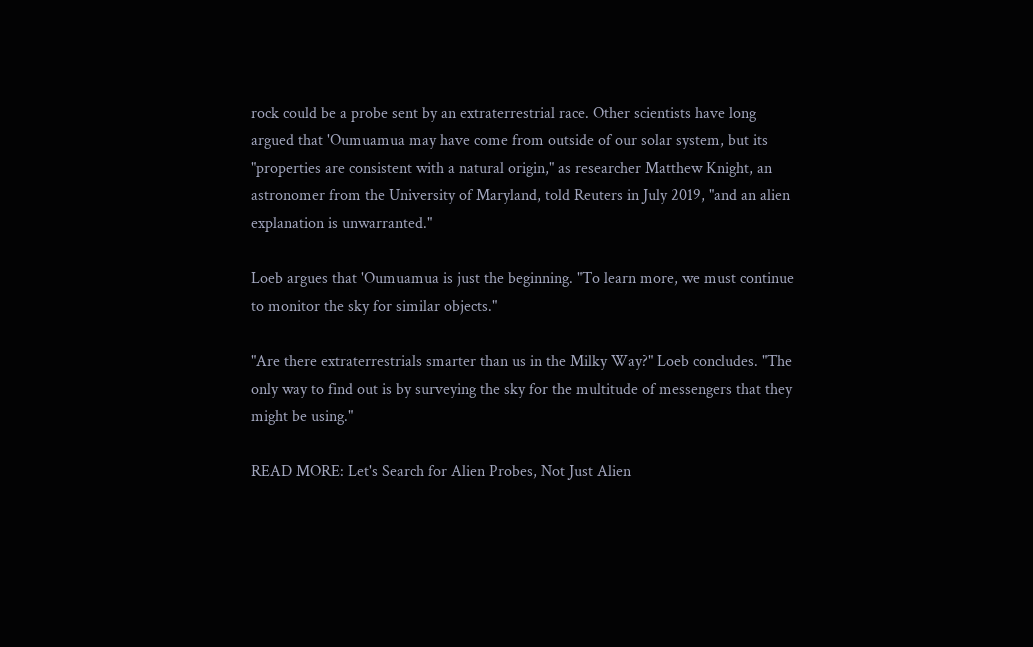rock could be a probe sent by an extraterrestrial race. Other scientists have long argued that 'Oumuamua may have come from outside of our solar system, but its "properties are consistent with a natural origin," as researcher Matthew Knight, an astronomer from the University of Maryland, told Reuters in July 2019, "and an alien explanation is unwarranted."

Loeb argues that 'Oumuamua is just the beginning. "To learn more, we must continue to monitor the sky for similar objects."

"Are there extraterrestrials smarter than us in the Milky Way?" Loeb concludes. "The only way to find out is by surveying the sky for the multitude of messengers that they might be using."

READ MORE: Let's Search for Alien Probes, Not Just Alien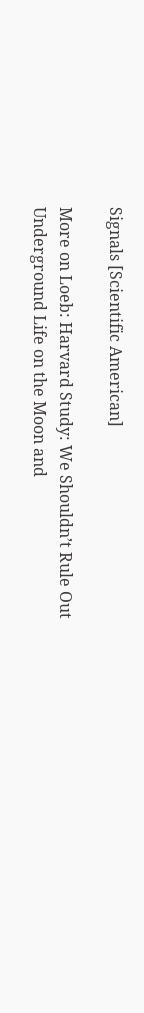Signals [Scientific American]

More on Loeb: Harvard Study: We Shouldn’t Rule Out Underground Life on the Moon and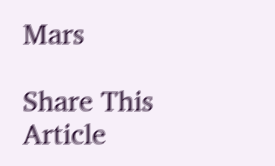Mars

Share This Article